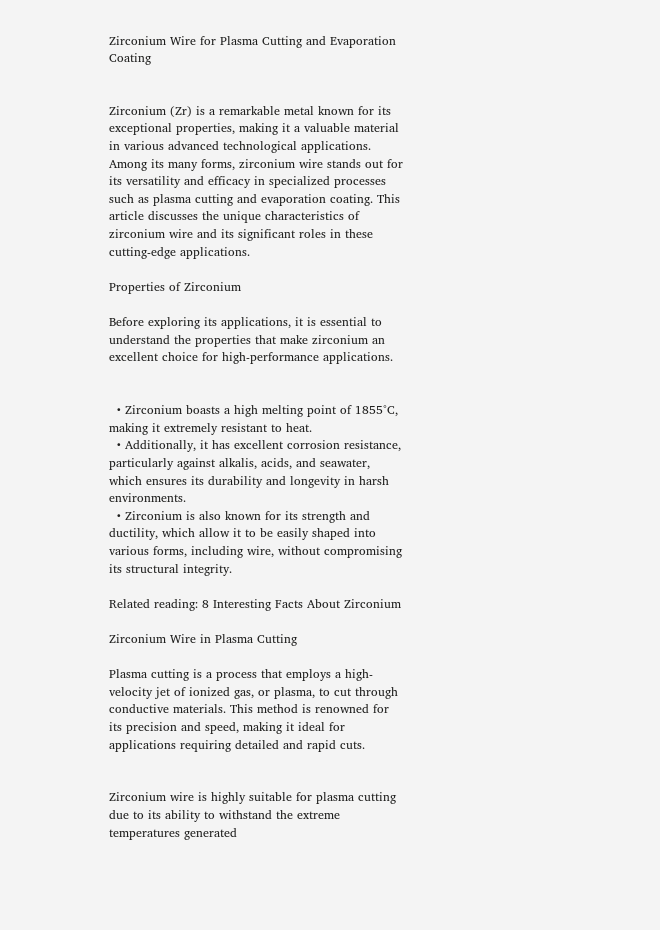Zirconium Wire for Plasma Cutting and Evaporation Coating


Zirconium (Zr) is a remarkable metal known for its exceptional properties, making it a valuable material in various advanced technological applications. Among its many forms, zirconium wire stands out for its versatility and efficacy in specialized processes such as plasma cutting and evaporation coating. This article discusses the unique characteristics of zirconium wire and its significant roles in these cutting-edge applications.

Properties of Zirconium

Before exploring its applications, it is essential to understand the properties that make zirconium an excellent choice for high-performance applications.


  • Zirconium boasts a high melting point of 1855°C, making it extremely resistant to heat.
  • Additionally, it has excellent corrosion resistance, particularly against alkalis, acids, and seawater, which ensures its durability and longevity in harsh environments.
  • Zirconium is also known for its strength and ductility, which allow it to be easily shaped into various forms, including wire, without compromising its structural integrity.

Related reading: 8 Interesting Facts About Zirconium

Zirconium Wire in Plasma Cutting

Plasma cutting is a process that employs a high-velocity jet of ionized gas, or plasma, to cut through conductive materials. This method is renowned for its precision and speed, making it ideal for applications requiring detailed and rapid cuts.


Zirconium wire is highly suitable for plasma cutting due to its ability to withstand the extreme temperatures generated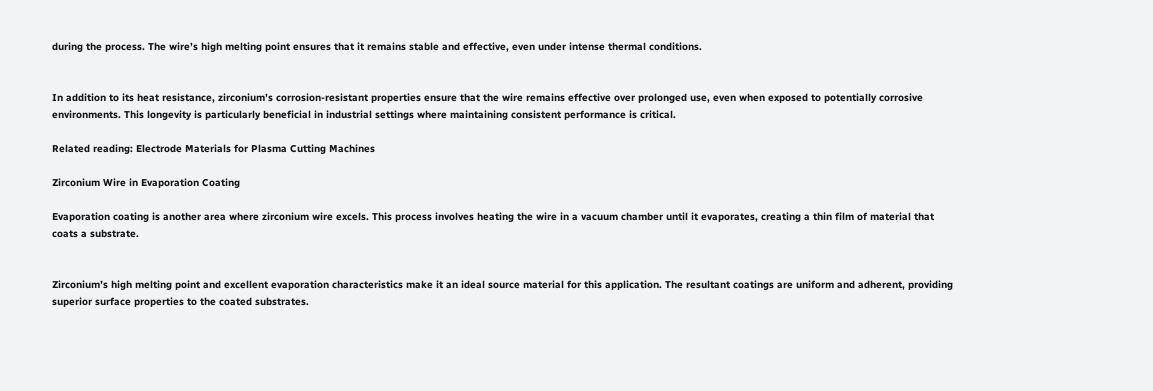during the process. The wire’s high melting point ensures that it remains stable and effective, even under intense thermal conditions.


In addition to its heat resistance, zirconium’s corrosion-resistant properties ensure that the wire remains effective over prolonged use, even when exposed to potentially corrosive environments. This longevity is particularly beneficial in industrial settings where maintaining consistent performance is critical.

Related reading: Electrode Materials for Plasma Cutting Machines

Zirconium Wire in Evaporation Coating

Evaporation coating is another area where zirconium wire excels. This process involves heating the wire in a vacuum chamber until it evaporates, creating a thin film of material that coats a substrate.


Zirconium’s high melting point and excellent evaporation characteristics make it an ideal source material for this application. The resultant coatings are uniform and adherent, providing superior surface properties to the coated substrates.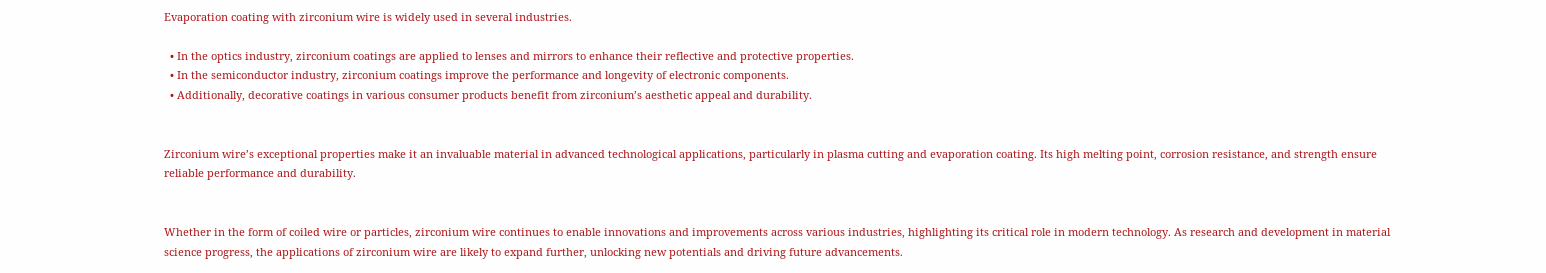Evaporation coating with zirconium wire is widely used in several industries.

  • In the optics industry, zirconium coatings are applied to lenses and mirrors to enhance their reflective and protective properties.
  • In the semiconductor industry, zirconium coatings improve the performance and longevity of electronic components.
  • Additionally, decorative coatings in various consumer products benefit from zirconium’s aesthetic appeal and durability.


Zirconium wire’s exceptional properties make it an invaluable material in advanced technological applications, particularly in plasma cutting and evaporation coating. Its high melting point, corrosion resistance, and strength ensure reliable performance and durability.


Whether in the form of coiled wire or particles, zirconium wire continues to enable innovations and improvements across various industries, highlighting its critical role in modern technology. As research and development in material science progress, the applications of zirconium wire are likely to expand further, unlocking new potentials and driving future advancements.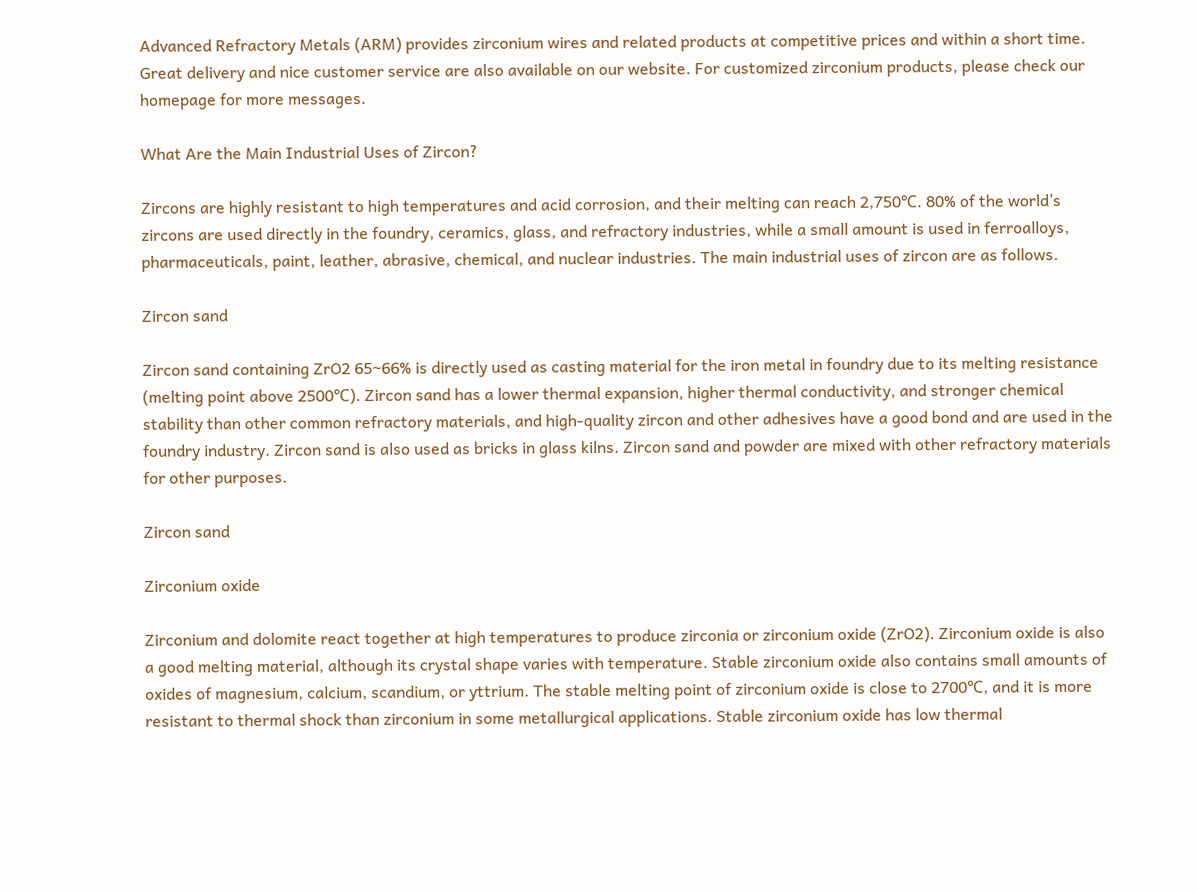Advanced Refractory Metals (ARM) provides zirconium wires and related products at competitive prices and within a short time. Great delivery and nice customer service are also available on our website. For customized zirconium products, please check our homepage for more messages.

What Are the Main Industrial Uses of Zircon?

Zircons are highly resistant to high temperatures and acid corrosion, and their melting can reach 2,750℃. 80% of the world’s zircons are used directly in the foundry, ceramics, glass, and refractory industries, while a small amount is used in ferroalloys, pharmaceuticals, paint, leather, abrasive, chemical, and nuclear industries. The main industrial uses of zircon are as follows.

Zircon sand

Zircon sand containing ZrO2 65~66% is directly used as casting material for the iron metal in foundry due to its melting resistance (melting point above 2500℃). Zircon sand has a lower thermal expansion, higher thermal conductivity, and stronger chemical stability than other common refractory materials, and high-quality zircon and other adhesives have a good bond and are used in the foundry industry. Zircon sand is also used as bricks in glass kilns. Zircon sand and powder are mixed with other refractory materials for other purposes.

Zircon sand

Zirconium oxide

Zirconium and dolomite react together at high temperatures to produce zirconia or zirconium oxide (ZrO2). Zirconium oxide is also a good melting material, although its crystal shape varies with temperature. Stable zirconium oxide also contains small amounts of oxides of magnesium, calcium, scandium, or yttrium. The stable melting point of zirconium oxide is close to 2700℃, and it is more resistant to thermal shock than zirconium in some metallurgical applications. Stable zirconium oxide has low thermal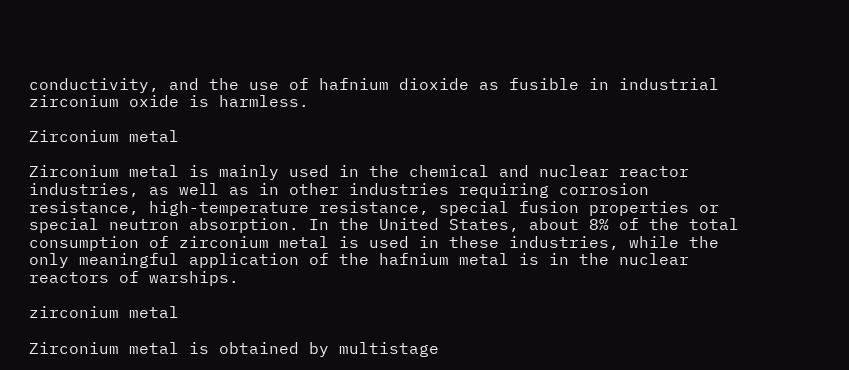conductivity, and the use of hafnium dioxide as fusible in industrial zirconium oxide is harmless.

Zirconium metal

Zirconium metal is mainly used in the chemical and nuclear reactor industries, as well as in other industries requiring corrosion resistance, high-temperature resistance, special fusion properties or special neutron absorption. In the United States, about 8% of the total consumption of zirconium metal is used in these industries, while the only meaningful application of the hafnium metal is in the nuclear reactors of warships.

zirconium metal

Zirconium metal is obtained by multistage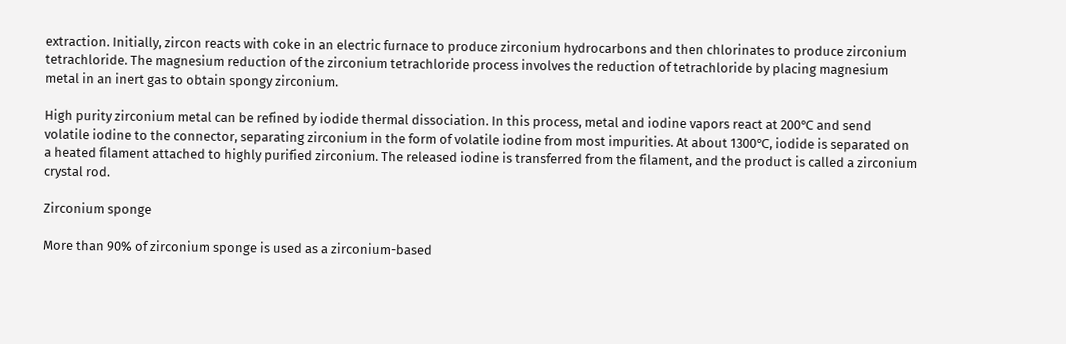extraction. Initially, zircon reacts with coke in an electric furnace to produce zirconium hydrocarbons and then chlorinates to produce zirconium tetrachloride. The magnesium reduction of the zirconium tetrachloride process involves the reduction of tetrachloride by placing magnesium metal in an inert gas to obtain spongy zirconium.

High purity zirconium metal can be refined by iodide thermal dissociation. In this process, metal and iodine vapors react at 200℃ and send volatile iodine to the connector, separating zirconium in the form of volatile iodine from most impurities. At about 1300℃, iodide is separated on a heated filament attached to highly purified zirconium. The released iodine is transferred from the filament, and the product is called a zirconium crystal rod.

Zirconium sponge

More than 90% of zirconium sponge is used as a zirconium-based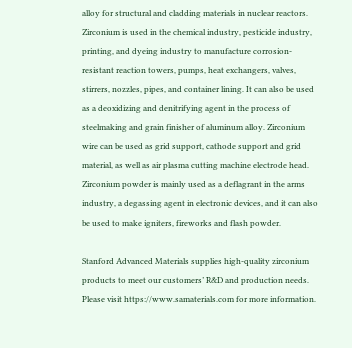alloy for structural and cladding materials in nuclear reactors. Zirconium is used in the chemical industry, pesticide industry, printing, and dyeing industry to manufacture corrosion-resistant reaction towers, pumps, heat exchangers, valves, stirrers, nozzles, pipes, and container lining. It can also be used as a deoxidizing and denitrifying agent in the process of steelmaking and grain finisher of aluminum alloy. Zirconium wire can be used as grid support, cathode support and grid material, as well as air plasma cutting machine electrode head. Zirconium powder is mainly used as a deflagrant in the arms industry, a degassing agent in electronic devices, and it can also be used to make igniters, fireworks and flash powder.

Stanford Advanced Materials supplies high-quality zirconium products to meet our customers’ R&D and production needs. Please visit https://www.samaterials.com for more information.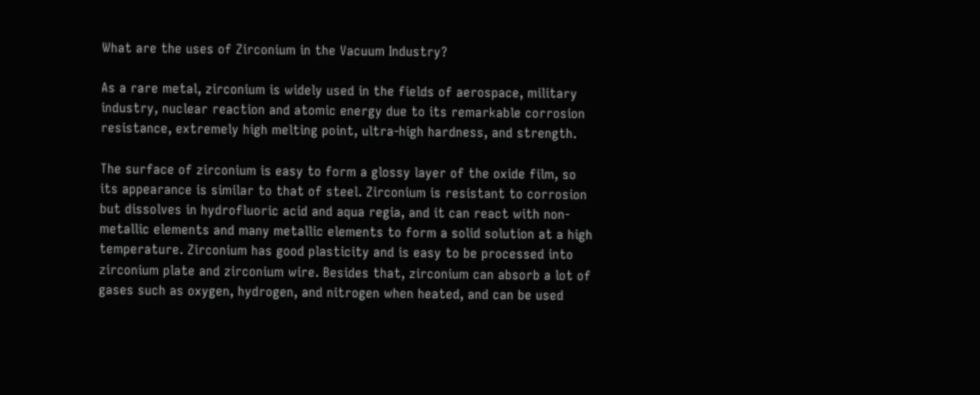What are the uses of Zirconium in the Vacuum Industry?

As a rare metal, zirconium is widely used in the fields of aerospace, military industry, nuclear reaction and atomic energy due to its remarkable corrosion resistance, extremely high melting point, ultra-high hardness, and strength.

The surface of zirconium is easy to form a glossy layer of the oxide film, so its appearance is similar to that of steel. Zirconium is resistant to corrosion but dissolves in hydrofluoric acid and aqua regia, and it can react with non-metallic elements and many metallic elements to form a solid solution at a high temperature. Zirconium has good plasticity and is easy to be processed into zirconium plate and zirconium wire. Besides that, zirconium can absorb a lot of gases such as oxygen, hydrogen, and nitrogen when heated, and can be used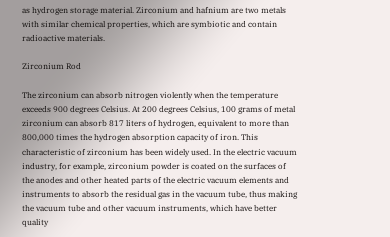as hydrogen storage material. Zirconium and hafnium are two metals with similar chemical properties, which are symbiotic and contain radioactive materials.

Zirconium Rod

The zirconium can absorb nitrogen violently when the temperature exceeds 900 degrees Celsius. At 200 degrees Celsius, 100 grams of metal zirconium can absorb 817 liters of hydrogen, equivalent to more than 800,000 times the hydrogen absorption capacity of iron. This characteristic of zirconium has been widely used. In the electric vacuum industry, for example, zirconium powder is coated on the surfaces of the anodes and other heated parts of the electric vacuum elements and instruments to absorb the residual gas in the vacuum tube, thus making the vacuum tube and other vacuum instruments, which have better quality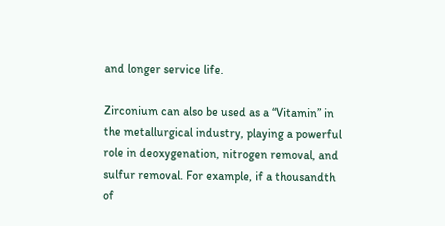and longer service life.

Zirconium can also be used as a “Vitamin” in the metallurgical industry, playing a powerful role in deoxygenation, nitrogen removal, and sulfur removal. For example, if a thousandth of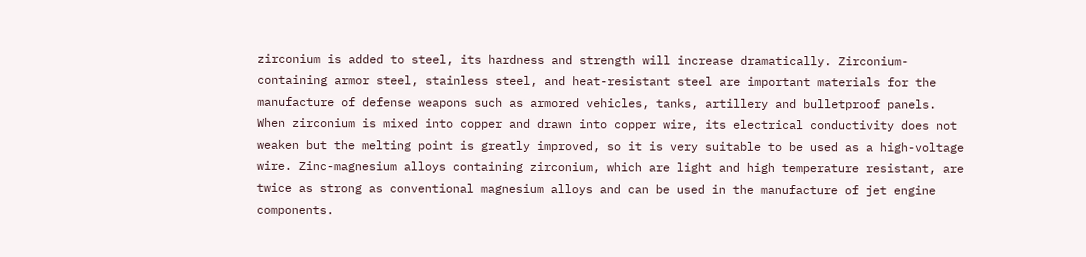zirconium is added to steel, its hardness and strength will increase dramatically. Zirconium-containing armor steel, stainless steel, and heat-resistant steel are important materials for the manufacture of defense weapons such as armored vehicles, tanks, artillery and bulletproof panels. When zirconium is mixed into copper and drawn into copper wire, its electrical conductivity does not weaken but the melting point is greatly improved, so it is very suitable to be used as a high-voltage wire. Zinc-magnesium alloys containing zirconium, which are light and high temperature resistant, are twice as strong as conventional magnesium alloys and can be used in the manufacture of jet engine components.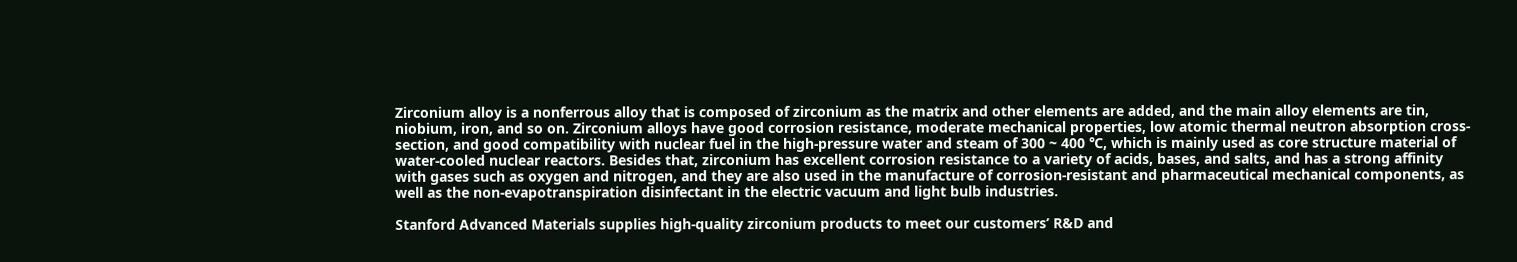Zirconium alloy is a nonferrous alloy that is composed of zirconium as the matrix and other elements are added, and the main alloy elements are tin, niobium, iron, and so on. Zirconium alloys have good corrosion resistance, moderate mechanical properties, low atomic thermal neutron absorption cross-section, and good compatibility with nuclear fuel in the high-pressure water and steam of 300 ~ 400 ℃, which is mainly used as core structure material of water-cooled nuclear reactors. Besides that, zirconium has excellent corrosion resistance to a variety of acids, bases, and salts, and has a strong affinity with gases such as oxygen and nitrogen, and they are also used in the manufacture of corrosion-resistant and pharmaceutical mechanical components, as well as the non-evapotranspiration disinfectant in the electric vacuum and light bulb industries.

Stanford Advanced Materials supplies high-quality zirconium products to meet our customers’ R&D and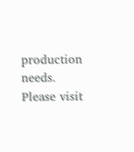production needs. Please visit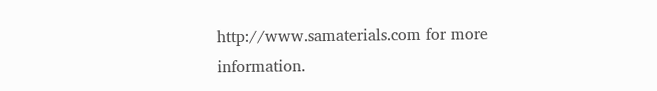http://www.samaterials.com for more information.